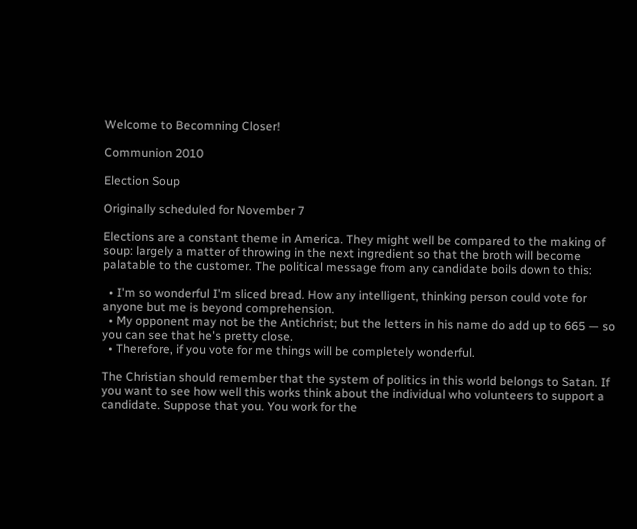Welcome to Becomning Closer!

Communion 2010

Election Soup

Originally scheduled for November 7

Elections are a constant theme in America. They might well be compared to the making of soup: largely a matter of throwing in the next ingredient so that the broth will become palatable to the customer. The political message from any candidate boils down to this:

  • I'm so wonderful I'm sliced bread. How any intelligent, thinking person could vote for anyone but me is beyond comprehension.
  • My opponent may not be the Antichrist; but the letters in his name do add up to 665 — so you can see that he's pretty close.
  • Therefore, if you vote for me things will be completely wonderful.

The Christian should remember that the system of politics in this world belongs to Satan. If you want to see how well this works think about the individual who volunteers to support a candidate. Suppose that you. You work for the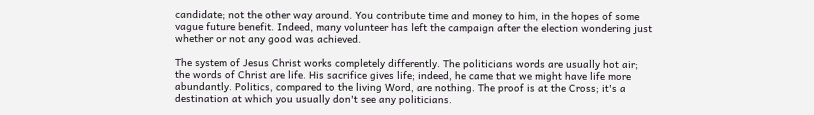candidate; not the other way around. You contribute time and money to him, in the hopes of some vague future benefit. Indeed, many volunteer has left the campaign after the election wondering just whether or not any good was achieved.

The system of Jesus Christ works completely differently. The politicians words are usually hot air; the words of Christ are life. His sacrifice gives life; indeed, he came that we might have life more abundantly. Politics, compared to the living Word, are nothing. The proof is at the Cross; it's a destination at which you usually don't see any politicians.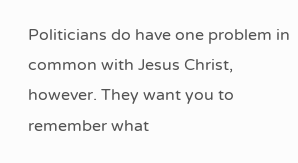Politicians do have one problem in common with Jesus Christ, however. They want you to remember what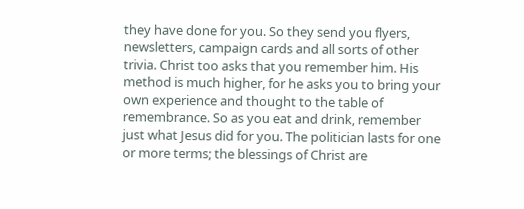they have done for you. So they send you flyers, newsletters, campaign cards and all sorts of other trivia. Christ too asks that you remember him. His method is much higher, for he asks you to bring your own experience and thought to the table of remembrance. So as you eat and drink, remember just what Jesus did for you. The politician lasts for one or more terms; the blessings of Christ are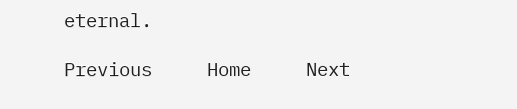eternal.

Previous     Home     Next